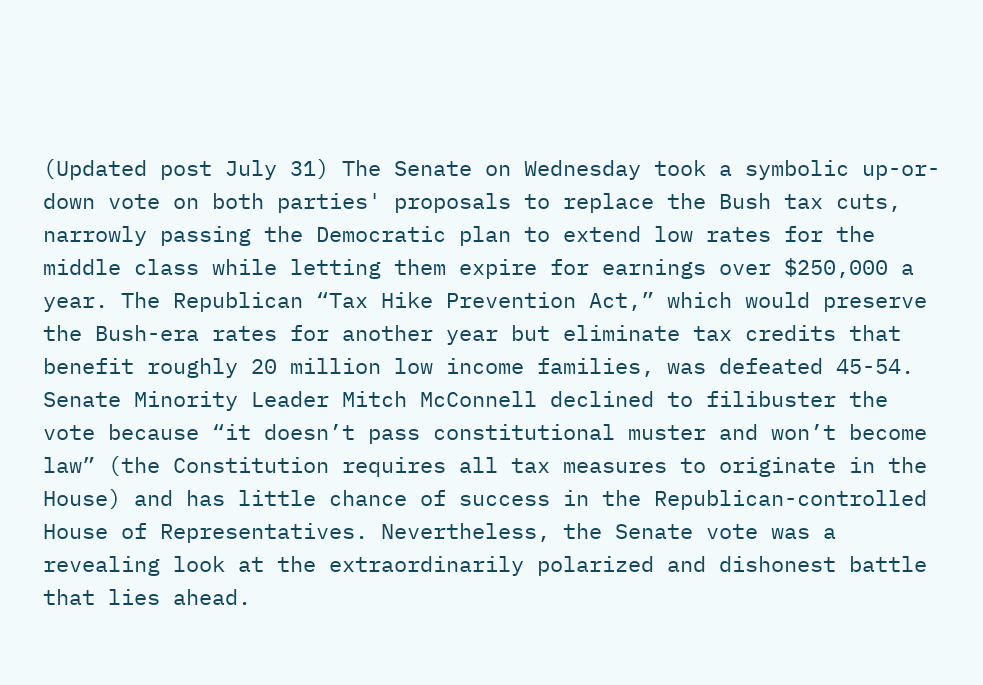(Updated post July 31) The Senate on Wednesday took a symbolic up-or-down vote on both parties' proposals to replace the Bush tax cuts, narrowly passing the Democratic plan to extend low rates for the middle class while letting them expire for earnings over $250,000 a year. The Republican “Tax Hike Prevention Act,” which would preserve the Bush-era rates for another year but eliminate tax credits that benefit roughly 20 million low income families, was defeated 45-54. Senate Minority Leader Mitch McConnell declined to filibuster the vote because “it doesn’t pass constitutional muster and won’t become law” (the Constitution requires all tax measures to originate in the House) and has little chance of success in the Republican-controlled House of Representatives. Nevertheless, the Senate vote was a revealing look at the extraordinarily polarized and dishonest battle that lies ahead.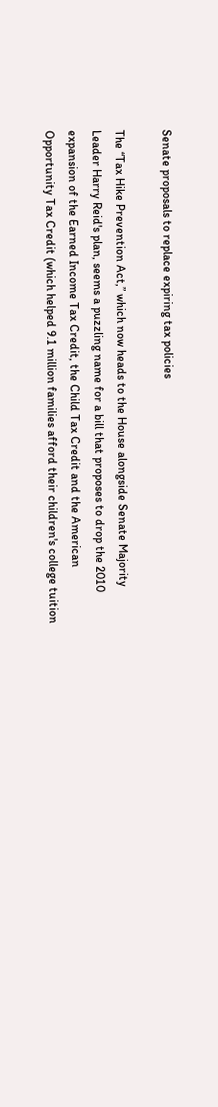Senate proposals to replace expiring tax policies

The “Tax Hike Prevention Act,” which now heads to the House alongside Senate Majority Leader Harry Reid's plan, seems a puzzling name for a bill that proposes to drop the 2010 expansion of the Earned Income Tax Credit, the Child Tax Credit and the American Opportunity Tax Credit (which helped 9.1 million families afford their children's college tuition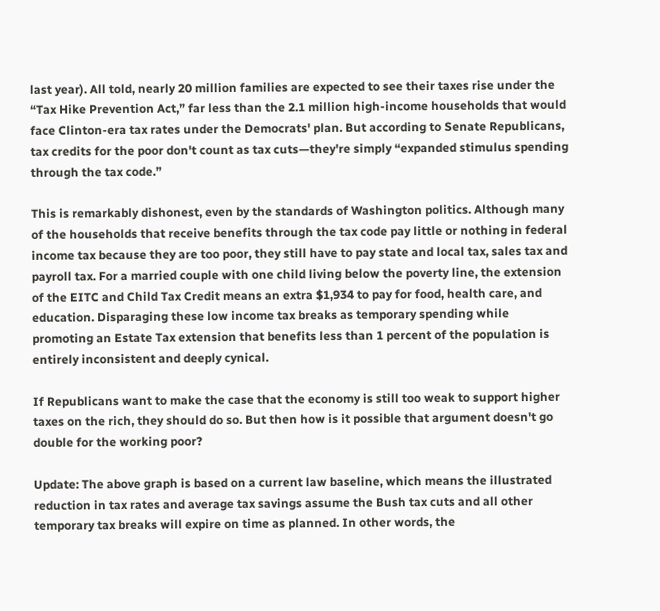last year). All told, nearly 20 million families are expected to see their taxes rise under the “Tax Hike Prevention Act,” far less than the 2.1 million high-income households that would face Clinton-era tax rates under the Democrats' plan. But according to Senate Republicans, tax credits for the poor don't count as tax cuts—they're simply “expanded stimulus spending through the tax code.”

This is remarkably dishonest, even by the standards of Washington politics. Although many of the households that receive benefits through the tax code pay little or nothing in federal income tax because they are too poor, they still have to pay state and local tax, sales tax and payroll tax. For a married couple with one child living below the poverty line, the extension of the EITC and Child Tax Credit means an extra $1,934 to pay for food, health care, and education. Disparaging these low income tax breaks as temporary spending while promoting an Estate Tax extension that benefits less than 1 percent of the population is entirely inconsistent and deeply cynical.

If Republicans want to make the case that the economy is still too weak to support higher taxes on the rich, they should do so. But then how is it possible that argument doesn't go double for the working poor?

Update: The above graph is based on a current law baseline, which means the illustrated reduction in tax rates and average tax savings assume the Bush tax cuts and all other temporary tax breaks will expire on time as planned. In other words, the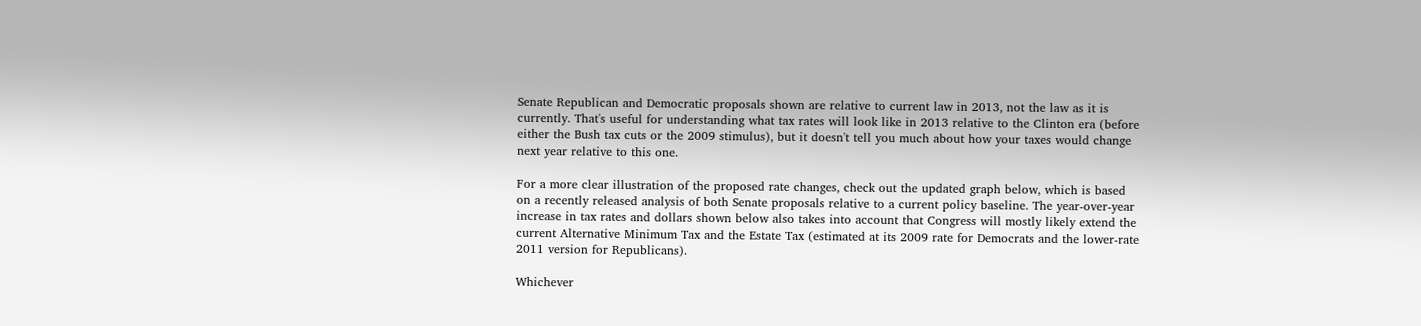Senate Republican and Democratic proposals shown are relative to current law in 2013, not the law as it is currently. That's useful for understanding what tax rates will look like in 2013 relative to the Clinton era (before either the Bush tax cuts or the 2009 stimulus), but it doesn't tell you much about how your taxes would change next year relative to this one.

For a more clear illustration of the proposed rate changes, check out the updated graph below, which is based on a recently released analysis of both Senate proposals relative to a current policy baseline. The year-over-year increase in tax rates and dollars shown below also takes into account that Congress will mostly likely extend the current Alternative Minimum Tax and the Estate Tax (estimated at its 2009 rate for Democrats and the lower-rate 2011 version for Republicans).

Whichever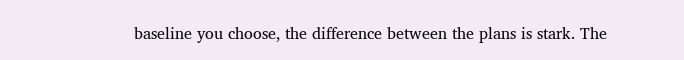baseline you choose, the difference between the plans is stark. The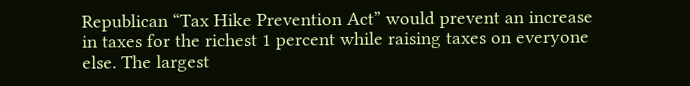Republican “Tax Hike Prevention Act” would prevent an increase in taxes for the richest 1 percent while raising taxes on everyone else. The largest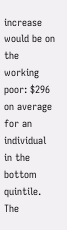increase would be on the working poor: $296 on average for an individual in the bottom quintile. The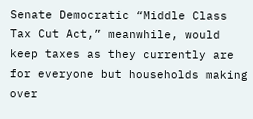Senate Democratic “Middle Class Tax Cut Act,” meanwhile, would keep taxes as they currently are for everyone but households making over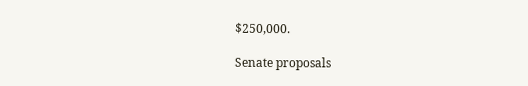$250,000.

Senate proposals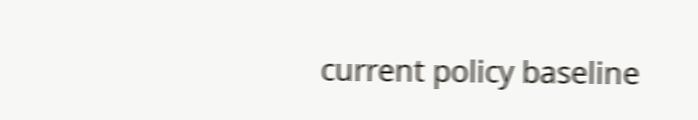current policy baseline